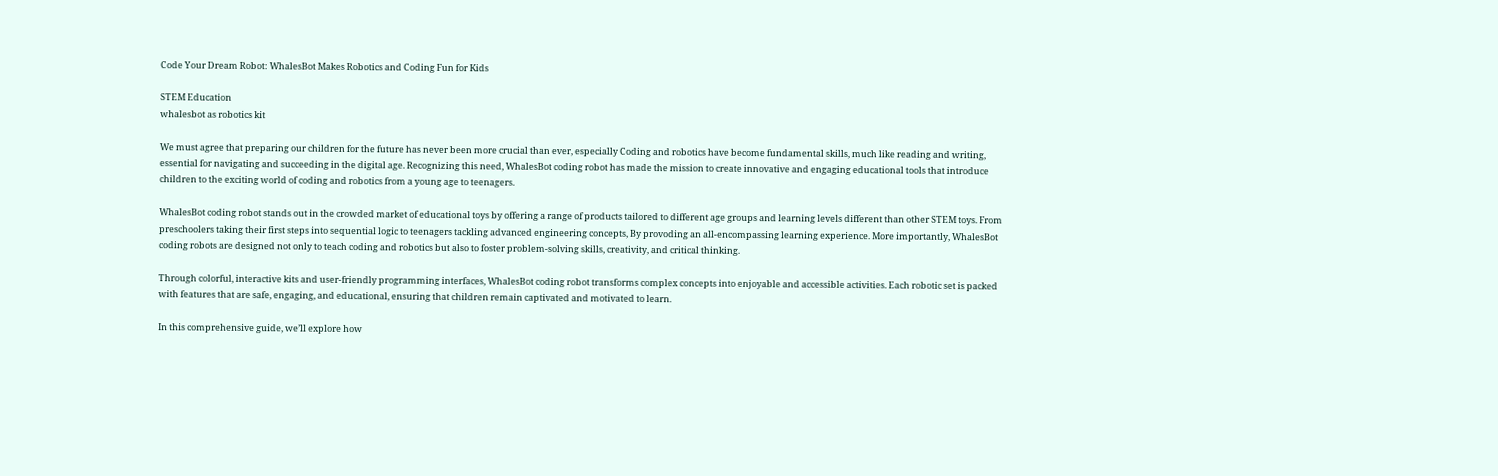Code Your Dream Robot: WhalesBot Makes Robotics and Coding Fun for Kids

STEM Education
whalesbot as robotics kit

We must agree that preparing our children for the future has never been more crucial than ever, especially Coding and robotics have become fundamental skills, much like reading and writing, essential for navigating and succeeding in the digital age. Recognizing this need, WhalesBot coding robot has made the mission to create innovative and engaging educational tools that introduce children to the exciting world of coding and robotics from a young age to teenagers.

WhalesBot coding robot stands out in the crowded market of educational toys by offering a range of products tailored to different age groups and learning levels different than other STEM toys. From preschoolers taking their first steps into sequential logic to teenagers tackling advanced engineering concepts, By provoding an all-encompassing learning experience. More importantly, WhalesBot coding robots are designed not only to teach coding and robotics but also to foster problem-solving skills, creativity, and critical thinking.

Through colorful, interactive kits and user-friendly programming interfaces, WhalesBot coding robot transforms complex concepts into enjoyable and accessible activities. Each robotic set is packed with features that are safe, engaging, and educational, ensuring that children remain captivated and motivated to learn.

In this comprehensive guide, we’ll explore how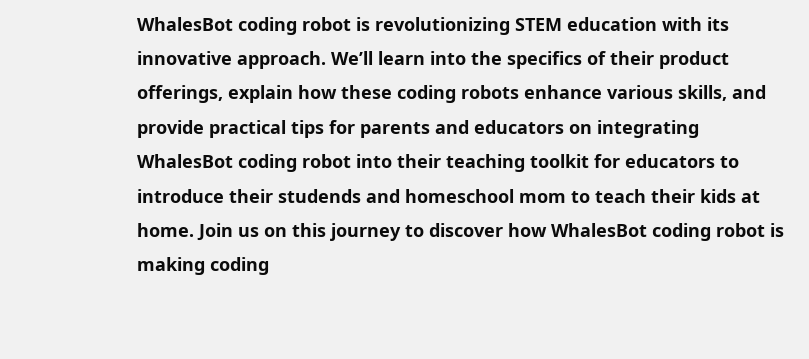WhalesBot coding robot is revolutionizing STEM education with its innovative approach. We’ll learn into the specifics of their product offerings, explain how these coding robots enhance various skills, and provide practical tips for parents and educators on integrating WhalesBot coding robot into their teaching toolkit for educators to introduce their studends and homeschool mom to teach their kids at home. Join us on this journey to discover how WhalesBot coding robot is making coding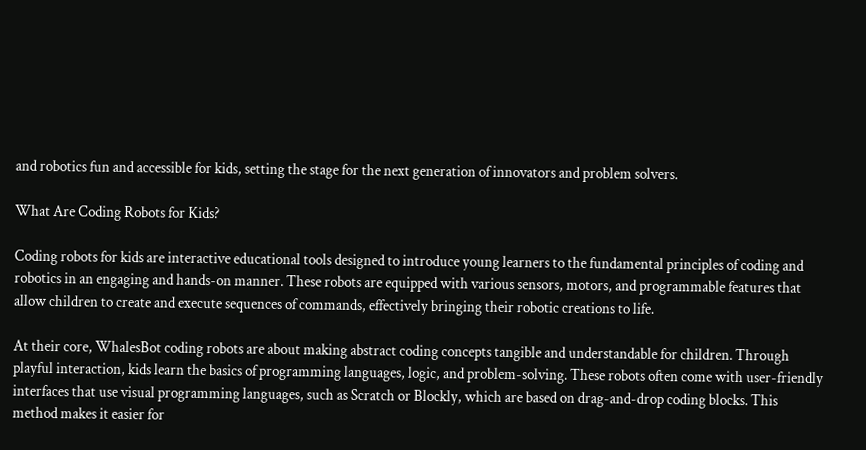and robotics fun and accessible for kids, setting the stage for the next generation of innovators and problem solvers.

What Are Coding Robots for Kids?

Coding robots for kids are interactive educational tools designed to introduce young learners to the fundamental principles of coding and robotics in an engaging and hands-on manner. These robots are equipped with various sensors, motors, and programmable features that allow children to create and execute sequences of commands, effectively bringing their robotic creations to life.

At their core, WhalesBot coding robots are about making abstract coding concepts tangible and understandable for children. Through playful interaction, kids learn the basics of programming languages, logic, and problem-solving. These robots often come with user-friendly interfaces that use visual programming languages, such as Scratch or Blockly, which are based on drag-and-drop coding blocks. This method makes it easier for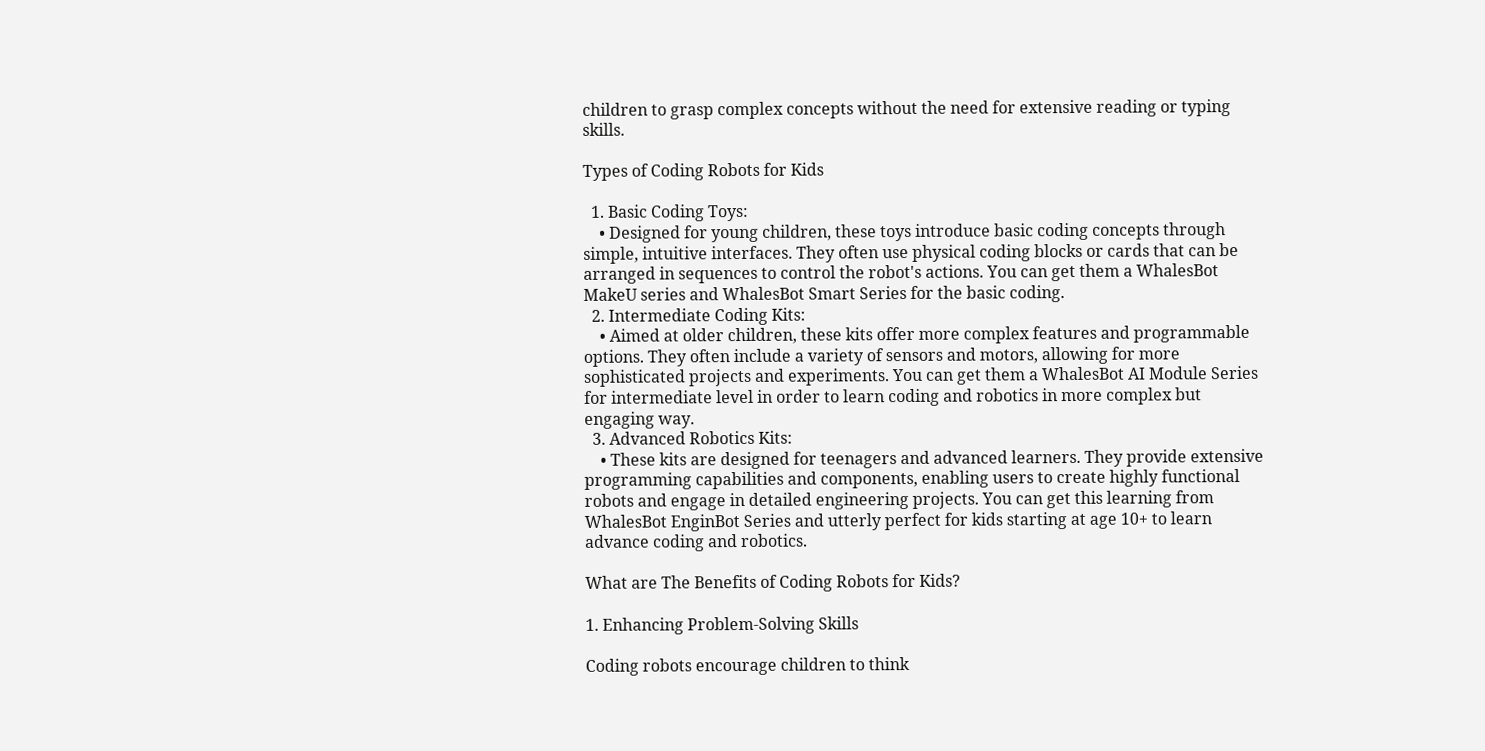children to grasp complex concepts without the need for extensive reading or typing skills.

Types of Coding Robots for Kids

  1. Basic Coding Toys:
    • Designed for young children, these toys introduce basic coding concepts through simple, intuitive interfaces. They often use physical coding blocks or cards that can be arranged in sequences to control the robot's actions. You can get them a WhalesBot MakeU series and WhalesBot Smart Series for the basic coding.
  2. Intermediate Coding Kits:
    • Aimed at older children, these kits offer more complex features and programmable options. They often include a variety of sensors and motors, allowing for more sophisticated projects and experiments. You can get them a WhalesBot AI Module Series for intermediate level in order to learn coding and robotics in more complex but engaging way.
  3. Advanced Robotics Kits:
    • These kits are designed for teenagers and advanced learners. They provide extensive programming capabilities and components, enabling users to create highly functional robots and engage in detailed engineering projects. You can get this learning from WhalesBot EnginBot Series and utterly perfect for kids starting at age 10+ to learn advance coding and robotics.

What are The Benefits of Coding Robots for Kids?

1. Enhancing Problem-Solving Skills

Coding robots encourage children to think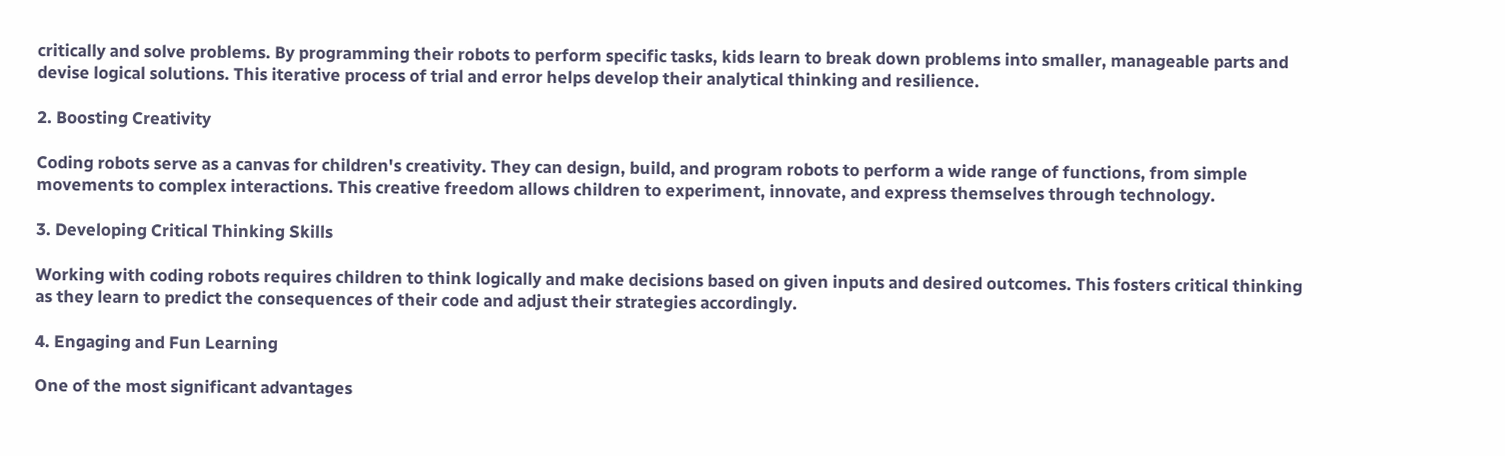critically and solve problems. By programming their robots to perform specific tasks, kids learn to break down problems into smaller, manageable parts and devise logical solutions. This iterative process of trial and error helps develop their analytical thinking and resilience.

2. Boosting Creativity

Coding robots serve as a canvas for children's creativity. They can design, build, and program robots to perform a wide range of functions, from simple movements to complex interactions. This creative freedom allows children to experiment, innovate, and express themselves through technology.

3. Developing Critical Thinking Skills

Working with coding robots requires children to think logically and make decisions based on given inputs and desired outcomes. This fosters critical thinking as they learn to predict the consequences of their code and adjust their strategies accordingly.

4. Engaging and Fun Learning

One of the most significant advantages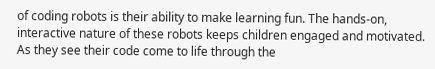of coding robots is their ability to make learning fun. The hands-on, interactive nature of these robots keeps children engaged and motivated. As they see their code come to life through the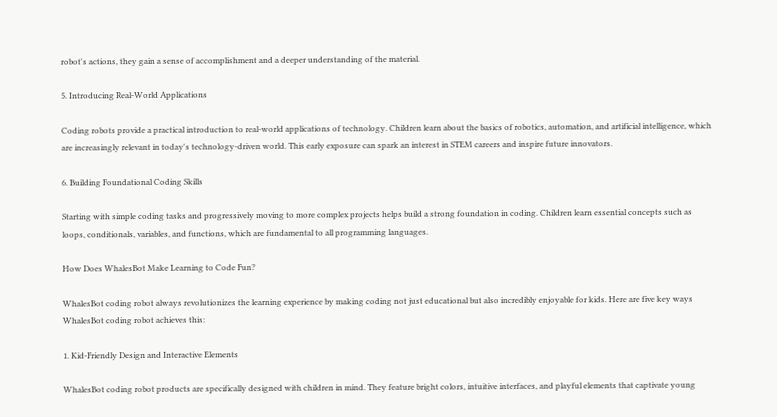robot's actions, they gain a sense of accomplishment and a deeper understanding of the material.

5. Introducing Real-World Applications

Coding robots provide a practical introduction to real-world applications of technology. Children learn about the basics of robotics, automation, and artificial intelligence, which are increasingly relevant in today's technology-driven world. This early exposure can spark an interest in STEM careers and inspire future innovators.

6. Building Foundational Coding Skills

Starting with simple coding tasks and progressively moving to more complex projects helps build a strong foundation in coding. Children learn essential concepts such as loops, conditionals, variables, and functions, which are fundamental to all programming languages.

How Does WhalesBot Make Learning to Code Fun?

WhalesBot coding robot always revolutionizes the learning experience by making coding not just educational but also incredibly enjoyable for kids. Here are five key ways WhalesBot coding robot achieves this:

1. Kid-Friendly Design and Interactive Elements

WhalesBot coding robot products are specifically designed with children in mind. They feature bright colors, intuitive interfaces, and playful elements that captivate young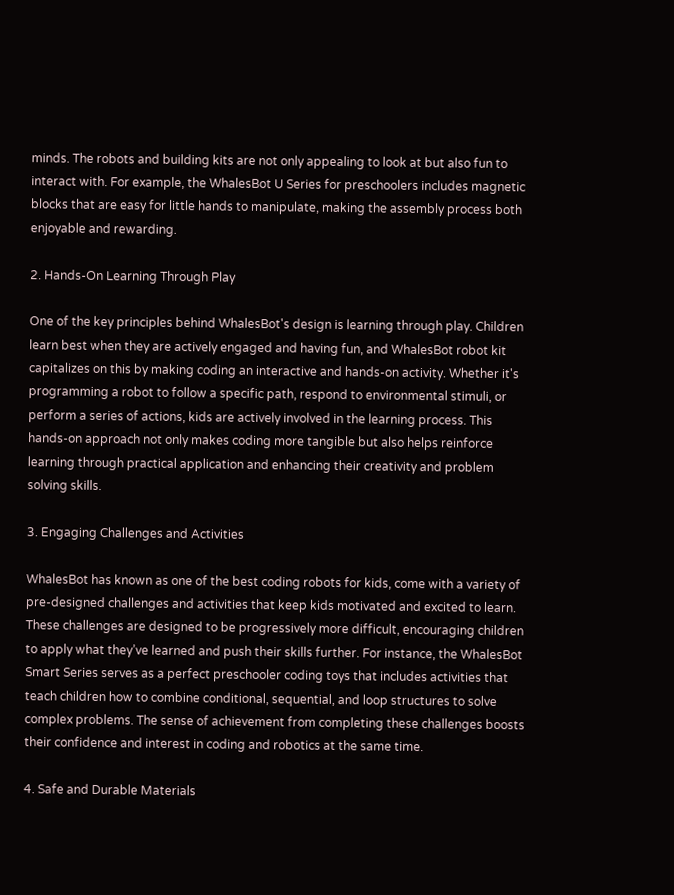minds. The robots and building kits are not only appealing to look at but also fun to interact with. For example, the WhalesBot U Series for preschoolers includes magnetic blocks that are easy for little hands to manipulate, making the assembly process both enjoyable and rewarding.

2. Hands-On Learning Through Play

One of the key principles behind WhalesBot's design is learning through play. Children learn best when they are actively engaged and having fun, and WhalesBot robot kit capitalizes on this by making coding an interactive and hands-on activity. Whether it's programming a robot to follow a specific path, respond to environmental stimuli, or perform a series of actions, kids are actively involved in the learning process. This hands-on approach not only makes coding more tangible but also helps reinforce learning through practical application and enhancing their creativity and problem solving skills.

3. Engaging Challenges and Activities

WhalesBot has known as one of the best coding robots for kids, come with a variety of pre-designed challenges and activities that keep kids motivated and excited to learn. These challenges are designed to be progressively more difficult, encouraging children to apply what they’ve learned and push their skills further. For instance, the WhalesBot Smart Series serves as a perfect preschooler coding toys that includes activities that teach children how to combine conditional, sequential, and loop structures to solve complex problems. The sense of achievement from completing these challenges boosts their confidence and interest in coding and robotics at the same time.

4. Safe and Durable Materials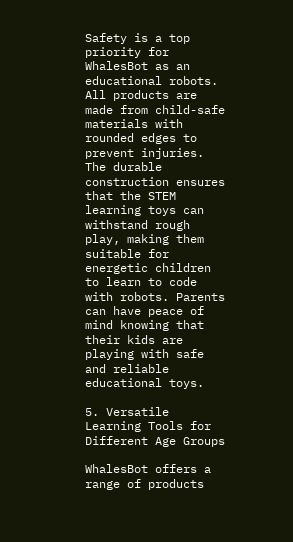Safety is a top priority for WhalesBot as an educational robots. All products are made from child-safe materials with rounded edges to prevent injuries. The durable construction ensures that the STEM learning toys can withstand rough play, making them suitable for energetic children to learn to code with robots. Parents can have peace of mind knowing that their kids are playing with safe and reliable educational toys.

5. Versatile Learning Tools for Different Age Groups

WhalesBot offers a range of products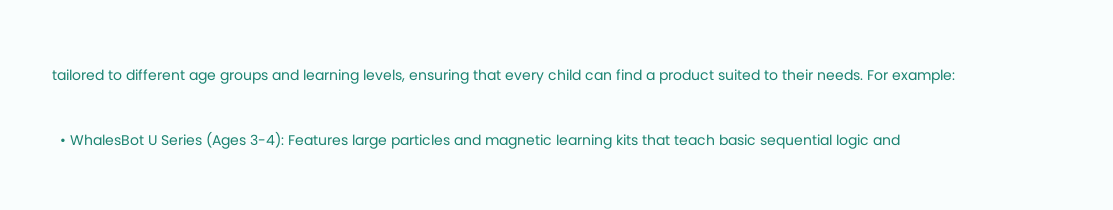tailored to different age groups and learning levels, ensuring that every child can find a product suited to their needs. For example:

  • WhalesBot U Series (Ages 3-4): Features large particles and magnetic learning kits that teach basic sequential logic and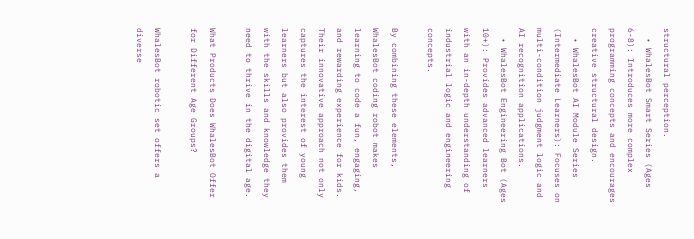structural perception.
  • WhalesBot Smart Series (Ages 6-8): Introduces more complex programming concepts and encourages creative structural design.
  • WhalesBot AI Module Series (Intermediate Learners): Focuses on multi-condition judgment logic and AI recognition applications.
  • WhalesBot Engineering Bot (Ages 10+): Provides advanced learners with an in-depth understanding of industrial logic and engineering concepts.

By combining these elements, WhalesBot coding robot makes learning to code a fun, engaging, and rewarding experience for kids. Their innovative approach not only captures the interest of young learners but also provides them with the skills and knowledge they need to thrive in the digital age.

What Products Does WhalesBot Offer for Different Age Groups?

WhalesBot robotic set offers a diverse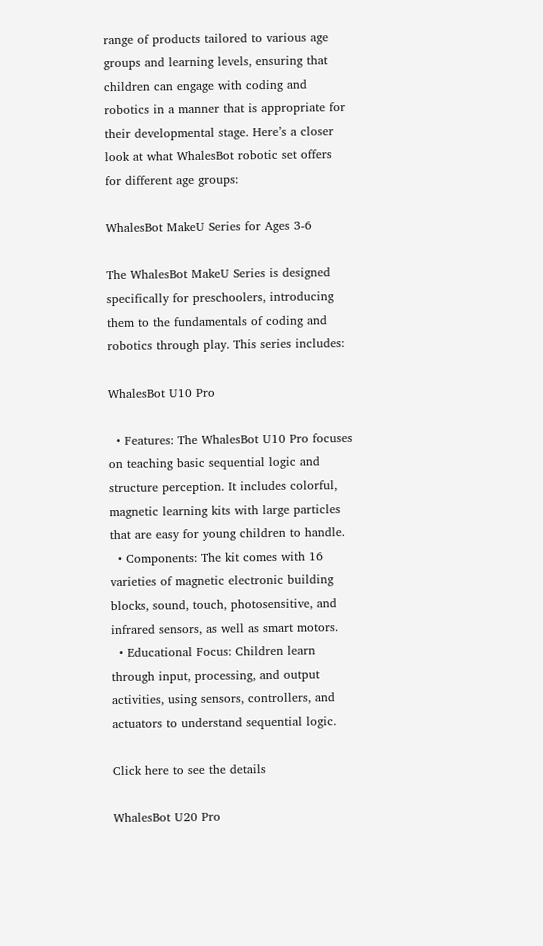range of products tailored to various age groups and learning levels, ensuring that children can engage with coding and robotics in a manner that is appropriate for their developmental stage. Here’s a closer look at what WhalesBot robotic set offers for different age groups:

WhalesBot MakeU Series for Ages 3-6

The WhalesBot MakeU Series is designed specifically for preschoolers, introducing them to the fundamentals of coding and robotics through play. This series includes:

WhalesBot U10 Pro

  • Features: The WhalesBot U10 Pro focuses on teaching basic sequential logic and structure perception. It includes colorful, magnetic learning kits with large particles that are easy for young children to handle.
  • Components: The kit comes with 16 varieties of magnetic electronic building blocks, sound, touch, photosensitive, and infrared sensors, as well as smart motors.
  • Educational Focus: Children learn through input, processing, and output activities, using sensors, controllers, and actuators to understand sequential logic.

Click here to see the details

WhalesBot U20 Pro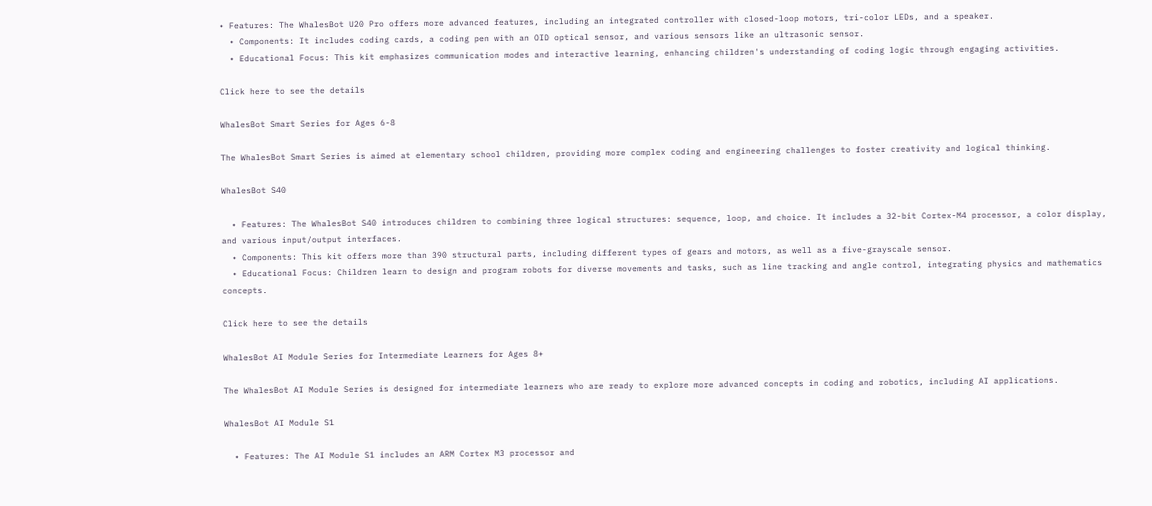• Features: The WhalesBot U20 Pro offers more advanced features, including an integrated controller with closed-loop motors, tri-color LEDs, and a speaker.
  • Components: It includes coding cards, a coding pen with an OID optical sensor, and various sensors like an ultrasonic sensor.
  • Educational Focus: This kit emphasizes communication modes and interactive learning, enhancing children's understanding of coding logic through engaging activities.

Click here to see the details

WhalesBot Smart Series for Ages 6-8

The WhalesBot Smart Series is aimed at elementary school children, providing more complex coding and engineering challenges to foster creativity and logical thinking.

WhalesBot S40

  • Features: The WhalesBot S40 introduces children to combining three logical structures: sequence, loop, and choice. It includes a 32-bit Cortex-M4 processor, a color display, and various input/output interfaces.
  • Components: This kit offers more than 390 structural parts, including different types of gears and motors, as well as a five-grayscale sensor.
  • Educational Focus: Children learn to design and program robots for diverse movements and tasks, such as line tracking and angle control, integrating physics and mathematics concepts.

Click here to see the details

WhalesBot AI Module Series for Intermediate Learners for Ages 8+

The WhalesBot AI Module Series is designed for intermediate learners who are ready to explore more advanced concepts in coding and robotics, including AI applications.

WhalesBot AI Module S1

  • Features: The AI Module S1 includes an ARM Cortex M3 processor and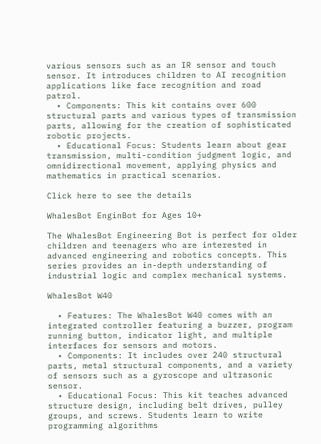various sensors such as an IR sensor and touch sensor. It introduces children to AI recognition applications like face recognition and road patrol.
  • Components: This kit contains over 600 structural parts and various types of transmission parts, allowing for the creation of sophisticated robotic projects.
  • Educational Focus: Students learn about gear transmission, multi-condition judgment logic, and omnidirectional movement, applying physics and mathematics in practical scenarios.

Click here to see the details

WhalesBot EnginBot for Ages 10+

The WhalesBot Engineering Bot is perfect for older children and teenagers who are interested in advanced engineering and robotics concepts. This series provides an in-depth understanding of industrial logic and complex mechanical systems.

WhalesBot W40

  • Features: The WhalesBot W40 comes with an integrated controller featuring a buzzer, program running button, indicator light, and multiple interfaces for sensors and motors.
  • Components: It includes over 240 structural parts, metal structural components, and a variety of sensors such as a gyroscope and ultrasonic sensor.
  • Educational Focus: This kit teaches advanced structure design, including belt drives, pulley groups, and screws. Students learn to write programming algorithms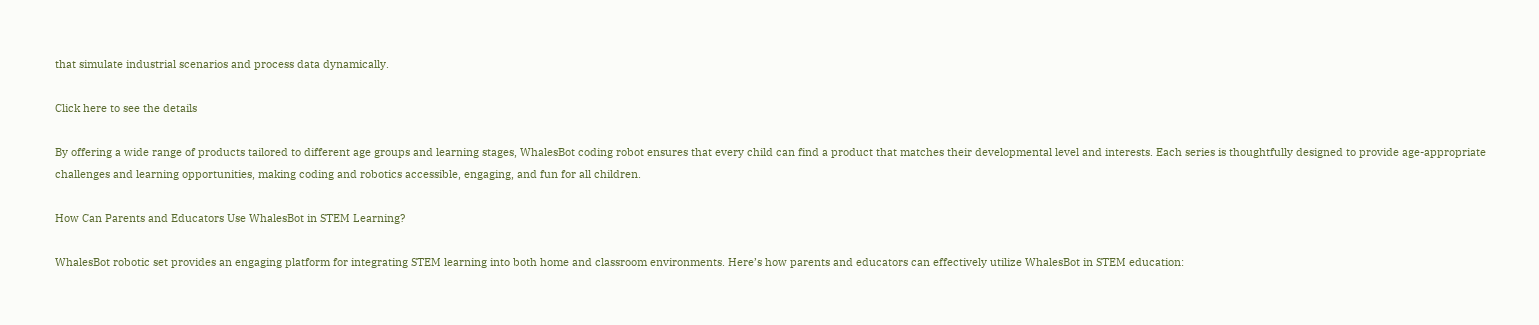that simulate industrial scenarios and process data dynamically.

Click here to see the details

By offering a wide range of products tailored to different age groups and learning stages, WhalesBot coding robot ensures that every child can find a product that matches their developmental level and interests. Each series is thoughtfully designed to provide age-appropriate challenges and learning opportunities, making coding and robotics accessible, engaging, and fun for all children.

How Can Parents and Educators Use WhalesBot in STEM Learning?

WhalesBot robotic set provides an engaging platform for integrating STEM learning into both home and classroom environments. Here’s how parents and educators can effectively utilize WhalesBot in STEM education: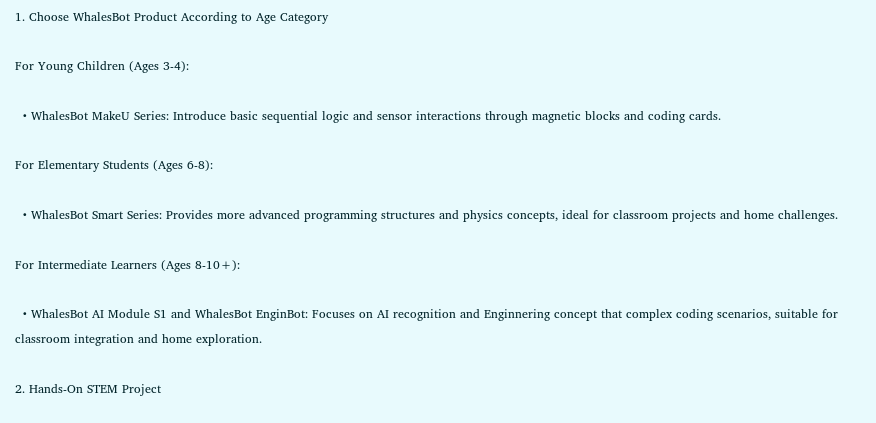1. Choose WhalesBot Product According to Age Category

For Young Children (Ages 3-4):

  • WhalesBot MakeU Series: Introduce basic sequential logic and sensor interactions through magnetic blocks and coding cards.

For Elementary Students (Ages 6-8):

  • WhalesBot Smart Series: Provides more advanced programming structures and physics concepts, ideal for classroom projects and home challenges.

For Intermediate Learners (Ages 8-10+):

  • WhalesBot AI Module S1 and WhalesBot EnginBot: Focuses on AI recognition and Enginnering concept that complex coding scenarios, suitable for classroom integration and home exploration.

2. Hands-On STEM Project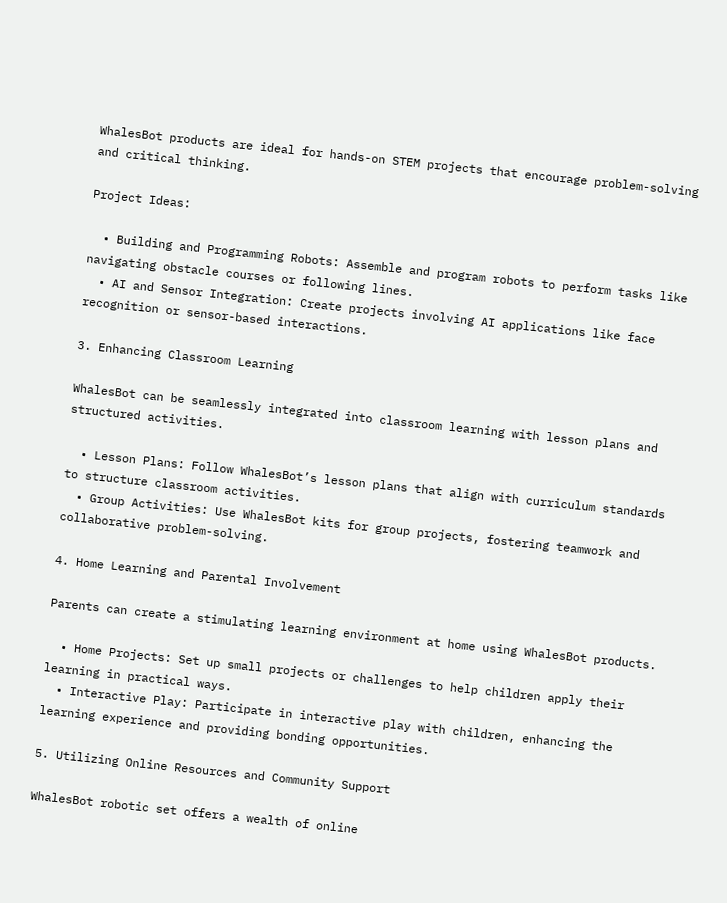WhalesBot products are ideal for hands-on STEM projects that encourage problem-solving and critical thinking.

Project Ideas:

  • Building and Programming Robots: Assemble and program robots to perform tasks like navigating obstacle courses or following lines.
  • AI and Sensor Integration: Create projects involving AI applications like face recognition or sensor-based interactions.

3. Enhancing Classroom Learning

WhalesBot can be seamlessly integrated into classroom learning with lesson plans and structured activities.

  • Lesson Plans: Follow WhalesBot’s lesson plans that align with curriculum standards to structure classroom activities.
  • Group Activities: Use WhalesBot kits for group projects, fostering teamwork and collaborative problem-solving.

4. Home Learning and Parental Involvement

Parents can create a stimulating learning environment at home using WhalesBot products.

  • Home Projects: Set up small projects or challenges to help children apply their learning in practical ways.
  • Interactive Play: Participate in interactive play with children, enhancing the learning experience and providing bonding opportunities.

5. Utilizing Online Resources and Community Support

WhalesBot robotic set offers a wealth of online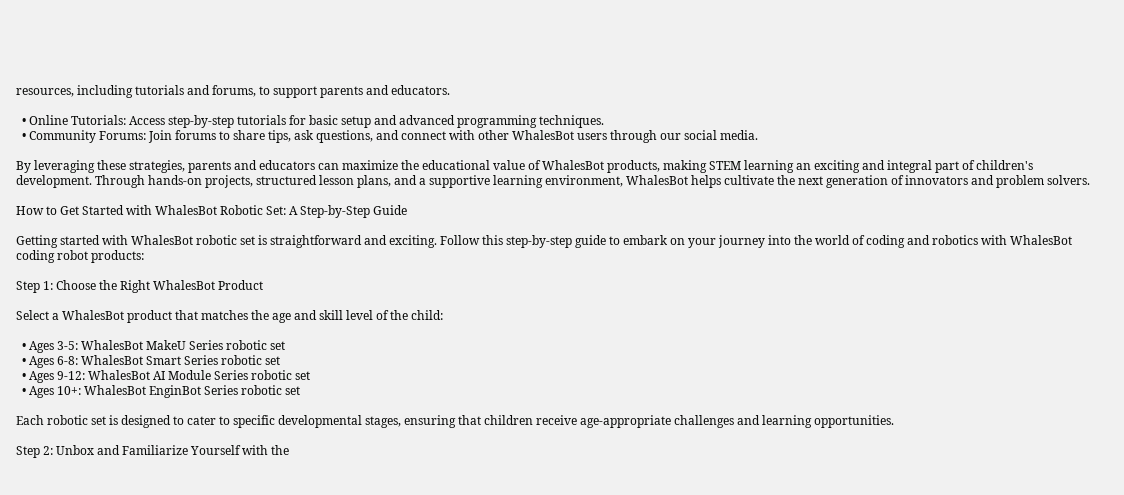resources, including tutorials and forums, to support parents and educators.

  • Online Tutorials: Access step-by-step tutorials for basic setup and advanced programming techniques.
  • Community Forums: Join forums to share tips, ask questions, and connect with other WhalesBot users through our social media.

By leveraging these strategies, parents and educators can maximize the educational value of WhalesBot products, making STEM learning an exciting and integral part of children's development. Through hands-on projects, structured lesson plans, and a supportive learning environment, WhalesBot helps cultivate the next generation of innovators and problem solvers.

How to Get Started with WhalesBot Robotic Set: A Step-by-Step Guide

Getting started with WhalesBot robotic set is straightforward and exciting. Follow this step-by-step guide to embark on your journey into the world of coding and robotics with WhalesBot coding robot products:

Step 1: Choose the Right WhalesBot Product

Select a WhalesBot product that matches the age and skill level of the child:

  • Ages 3-5: WhalesBot MakeU Series robotic set
  • Ages 6-8: WhalesBot Smart Series robotic set
  • Ages 9-12: WhalesBot AI Module Series robotic set
  • Ages 10+: WhalesBot EnginBot Series robotic set

Each robotic set is designed to cater to specific developmental stages, ensuring that children receive age-appropriate challenges and learning opportunities.

Step 2: Unbox and Familiarize Yourself with the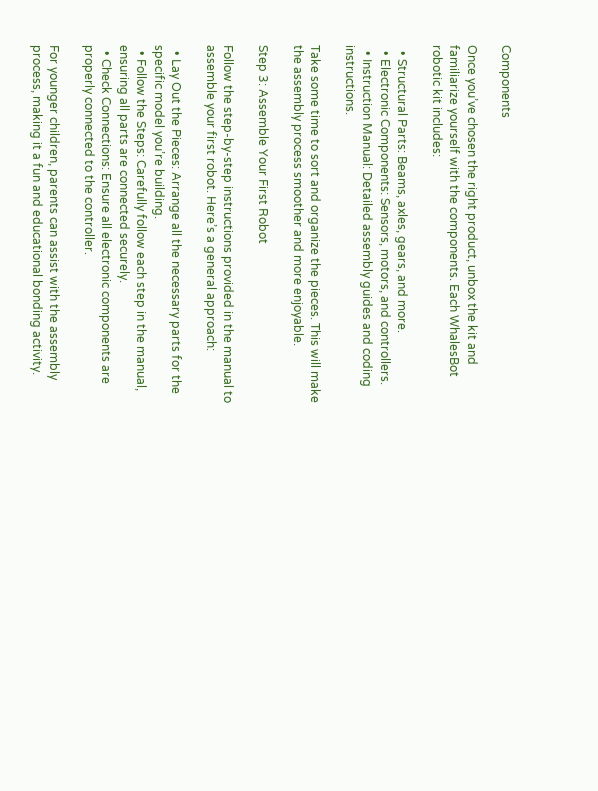Components

Once you’ve chosen the right product, unbox the kit and familiarize yourself with the components. Each WhalesBot robotic kit includes:

  • Structural Parts: Beams, axles, gears, and more.
  • Electronic Components: Sensors, motors, and controllers.
  • Instruction Manual: Detailed assembly guides and coding instructions.

Take some time to sort and organize the pieces. This will make the assembly process smoother and more enjoyable.

Step 3: Assemble Your First Robot

Follow the step-by-step instructions provided in the manual to assemble your first robot. Here’s a general approach:

  • Lay Out the Pieces: Arrange all the necessary parts for the specific model you’re building.
  • Follow the Steps: Carefully follow each step in the manual, ensuring all parts are connected securely.
  • Check Connections: Ensure all electronic components are properly connected to the controller.

For younger children, parents can assist with the assembly process, making it a fun and educational bonding activity.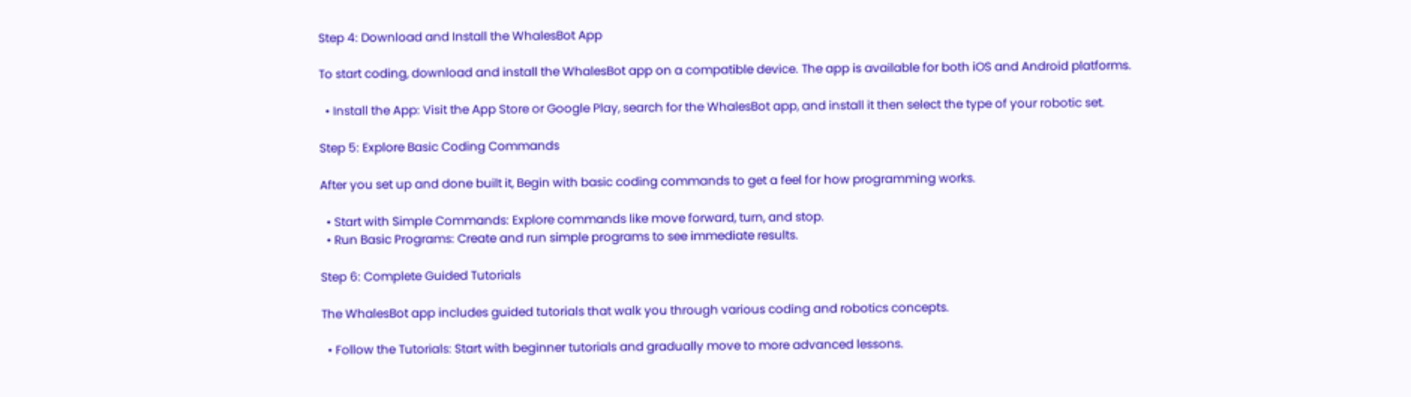Step 4: Download and Install the WhalesBot App

To start coding, download and install the WhalesBot app on a compatible device. The app is available for both iOS and Android platforms.

  • Install the App: Visit the App Store or Google Play, search for the WhalesBot app, and install it then select the type of your robotic set.

Step 5: Explore Basic Coding Commands

After you set up and done built it, Begin with basic coding commands to get a feel for how programming works.

  • Start with Simple Commands: Explore commands like move forward, turn, and stop.
  • Run Basic Programs: Create and run simple programs to see immediate results.

Step 6: Complete Guided Tutorials

The WhalesBot app includes guided tutorials that walk you through various coding and robotics concepts.

  • Follow the Tutorials: Start with beginner tutorials and gradually move to more advanced lessons.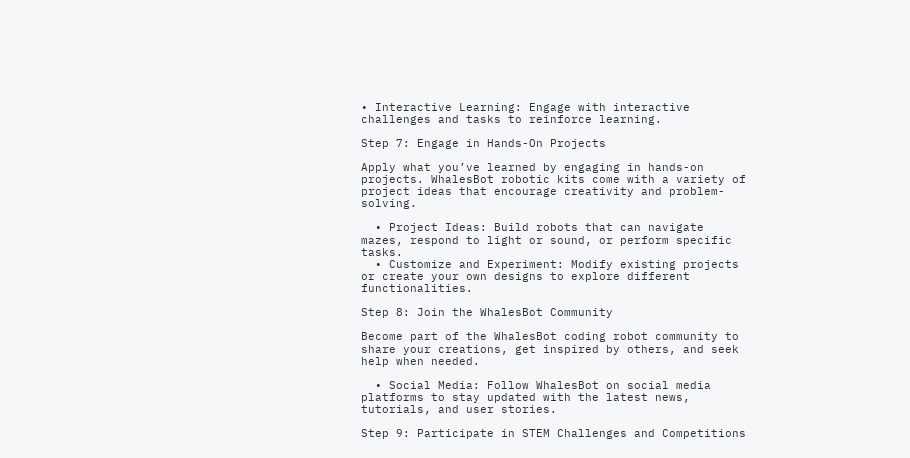• Interactive Learning: Engage with interactive challenges and tasks to reinforce learning.

Step 7: Engage in Hands-On Projects

Apply what you’ve learned by engaging in hands-on projects. WhalesBot robotic kits come with a variety of project ideas that encourage creativity and problem-solving.

  • Project Ideas: Build robots that can navigate mazes, respond to light or sound, or perform specific tasks.
  • Customize and Experiment: Modify existing projects or create your own designs to explore different functionalities.

Step 8: Join the WhalesBot Community

Become part of the WhalesBot coding robot community to share your creations, get inspired by others, and seek help when needed.

  • Social Media: Follow WhalesBot on social media platforms to stay updated with the latest news, tutorials, and user stories.

Step 9: Participate in STEM Challenges and Competitions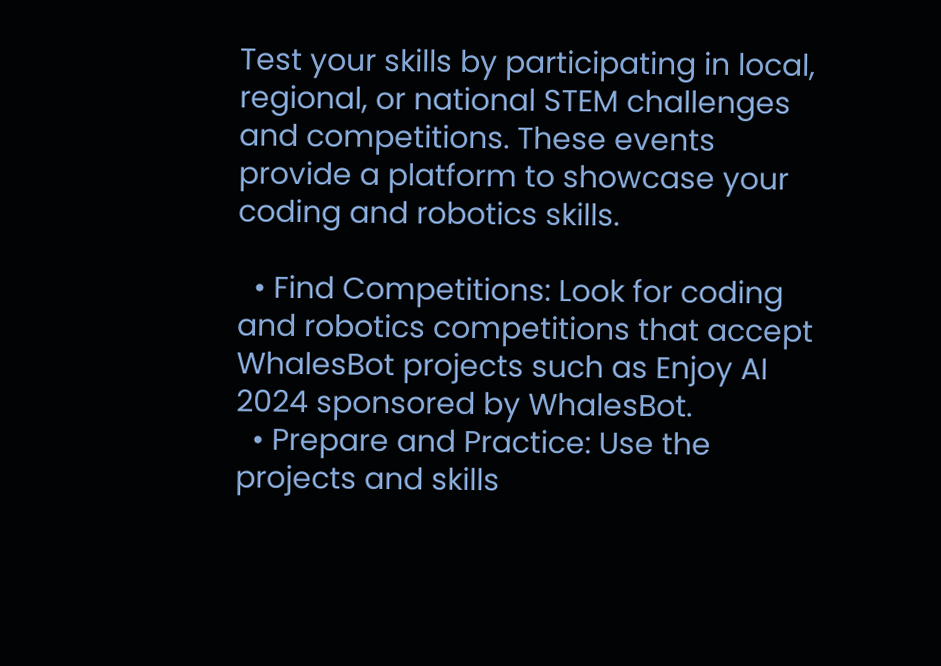Test your skills by participating in local, regional, or national STEM challenges and competitions. These events provide a platform to showcase your coding and robotics skills.

  • Find Competitions: Look for coding and robotics competitions that accept WhalesBot projects such as Enjoy AI 2024 sponsored by WhalesBot.
  • Prepare and Practice: Use the projects and skills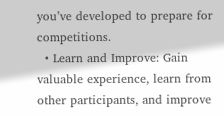you’ve developed to prepare for competitions.
  • Learn and Improve: Gain valuable experience, learn from other participants, and improve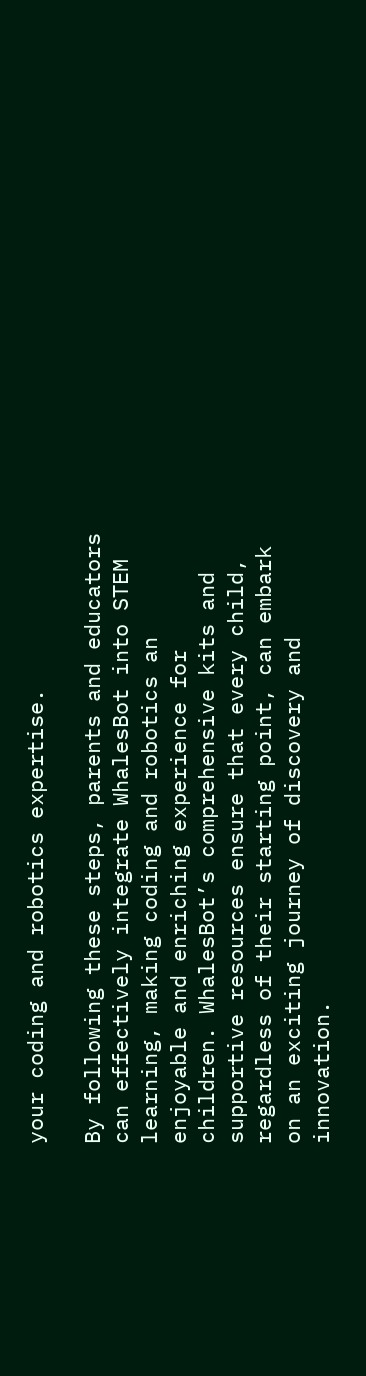your coding and robotics expertise.

By following these steps, parents and educators can effectively integrate WhalesBot into STEM learning, making coding and robotics an enjoyable and enriching experience for children. WhalesBot’s comprehensive kits and supportive resources ensure that every child, regardless of their starting point, can embark on an exciting journey of discovery and innovation.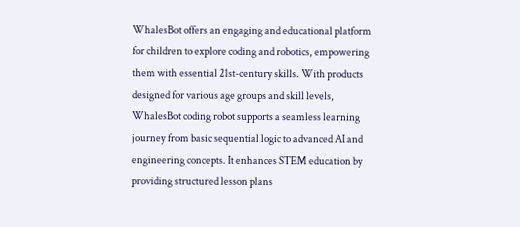WhalesBot offers an engaging and educational platform for children to explore coding and robotics, empowering them with essential 21st-century skills. With products designed for various age groups and skill levels, WhalesBot coding robot supports a seamless learning journey from basic sequential logic to advanced AI and engineering concepts. It enhances STEM education by providing structured lesson plans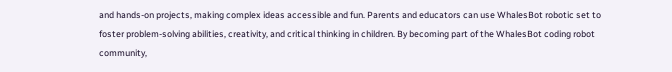and hands-on projects, making complex ideas accessible and fun. Parents and educators can use WhalesBot robotic set to foster problem-solving abilities, creativity, and critical thinking in children. By becoming part of the WhalesBot coding robot community,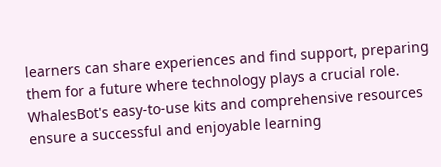learners can share experiences and find support, preparing them for a future where technology plays a crucial role. WhalesBot's easy-to-use kits and comprehensive resources ensure a successful and enjoyable learning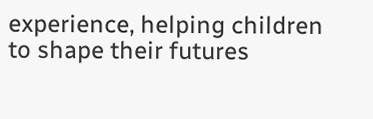experience, helping children to shape their futures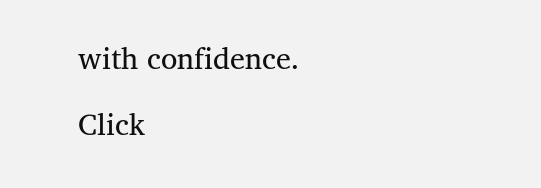with confidence.

Click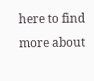here to find more about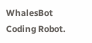WhalesBot Coding Robot.